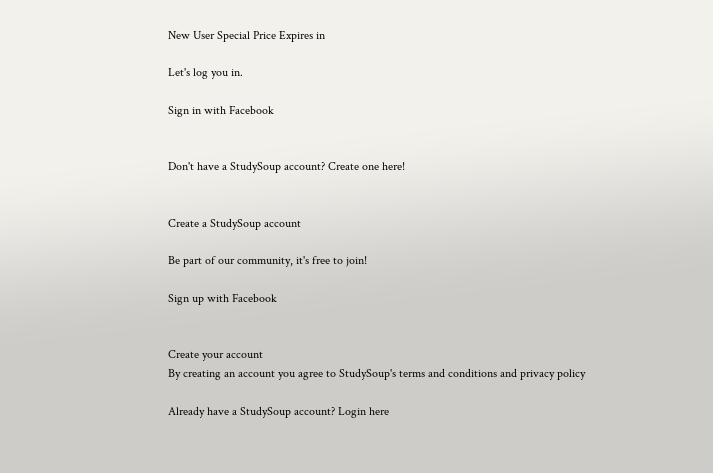New User Special Price Expires in

Let's log you in.

Sign in with Facebook


Don't have a StudySoup account? Create one here!


Create a StudySoup account

Be part of our community, it's free to join!

Sign up with Facebook


Create your account
By creating an account you agree to StudySoup's terms and conditions and privacy policy

Already have a StudySoup account? Login here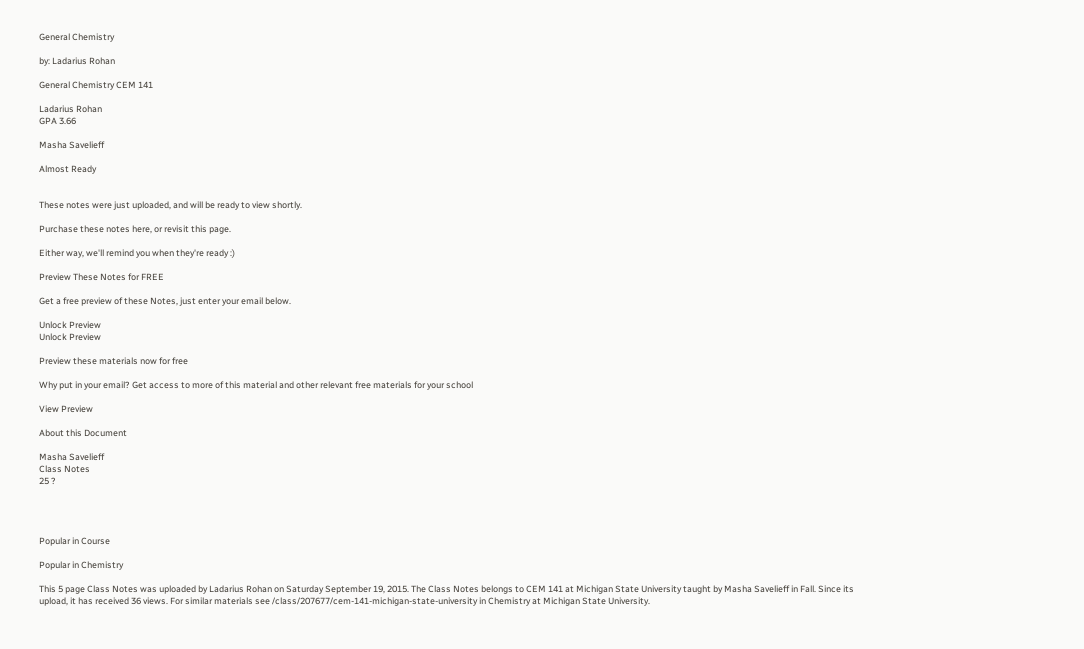General Chemistry

by: Ladarius Rohan

General Chemistry CEM 141

Ladarius Rohan
GPA 3.66

Masha Savelieff

Almost Ready


These notes were just uploaded, and will be ready to view shortly.

Purchase these notes here, or revisit this page.

Either way, we'll remind you when they're ready :)

Preview These Notes for FREE

Get a free preview of these Notes, just enter your email below.

Unlock Preview
Unlock Preview

Preview these materials now for free

Why put in your email? Get access to more of this material and other relevant free materials for your school

View Preview

About this Document

Masha Savelieff
Class Notes
25 ?




Popular in Course

Popular in Chemistry

This 5 page Class Notes was uploaded by Ladarius Rohan on Saturday September 19, 2015. The Class Notes belongs to CEM 141 at Michigan State University taught by Masha Savelieff in Fall. Since its upload, it has received 36 views. For similar materials see /class/207677/cem-141-michigan-state-university in Chemistry at Michigan State University.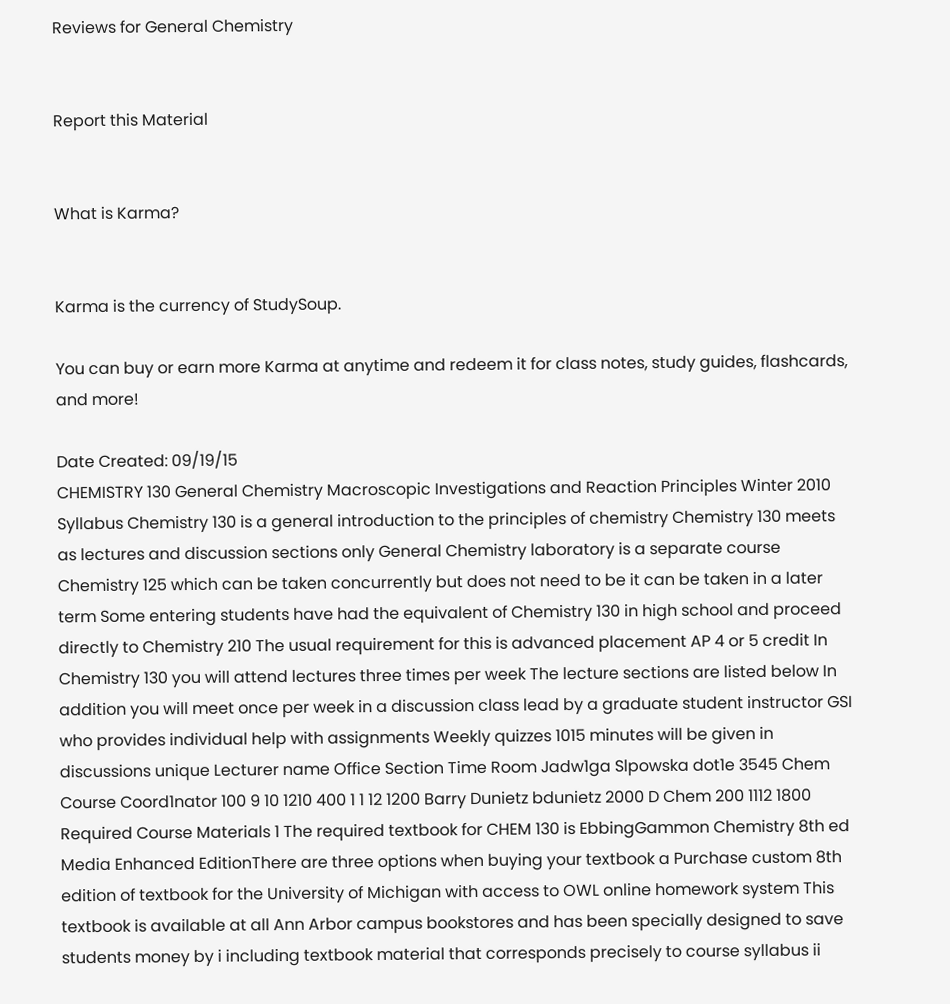Reviews for General Chemistry


Report this Material


What is Karma?


Karma is the currency of StudySoup.

You can buy or earn more Karma at anytime and redeem it for class notes, study guides, flashcards, and more!

Date Created: 09/19/15
CHEMISTRY 130 General Chemistry Macroscopic Investigations and Reaction Principles Winter 2010 Syllabus Chemistry 130 is a general introduction to the principles of chemistry Chemistry 130 meets as lectures and discussion sections only General Chemistry laboratory is a separate course Chemistry 125 which can be taken concurrently but does not need to be it can be taken in a later term Some entering students have had the equivalent of Chemistry 130 in high school and proceed directly to Chemistry 210 The usual requirement for this is advanced placement AP 4 or 5 credit In Chemistry 130 you will attend lectures three times per week The lecture sections are listed below In addition you will meet once per week in a discussion class lead by a graduate student instructor GSI who provides individual help with assignments Weekly quizzes 1015 minutes will be given in discussions unique Lecturer name Office Section Time Room Jadw1ga Slpowska dot1e 3545 Chem Course Coord1nator 100 9 10 1210 400 1 1 12 1200 Barry Dunietz bdunietz 2000 D Chem 200 1112 1800 Required Course Materials 1 The required textbook for CHEM 130 is EbbingGammon Chemistry 8th ed Media Enhanced EditionThere are three options when buying your textbook a Purchase custom 8th edition of textbook for the University of Michigan with access to OWL online homework system This textbook is available at all Ann Arbor campus bookstores and has been specially designed to save students money by i including textbook material that corresponds precisely to course syllabus ii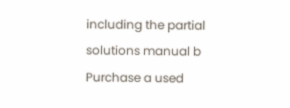including the partial solutions manual b Purchase a used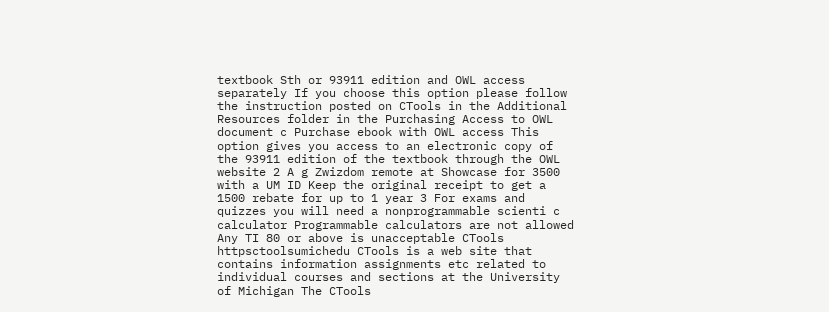textbook Sth or 93911 edition and OWL access separately If you choose this option please follow the instruction posted on CTools in the Additional Resources folder in the Purchasing Access to OWL document c Purchase ebook with OWL access This option gives you access to an electronic copy of the 93911 edition of the textbook through the OWL website 2 A g Zwizdom remote at Showcase for 3500 with a UM ID Keep the original receipt to get a 1500 rebate for up to 1 year 3 For exams and quizzes you will need a nonprogrammable scienti c calculator Programmable calculators are not allowed Any TI 80 or above is unacceptable CTools httpsctoolsumichedu CTools is a web site that contains information assignments etc related to individual courses and sections at the University of Michigan The CTools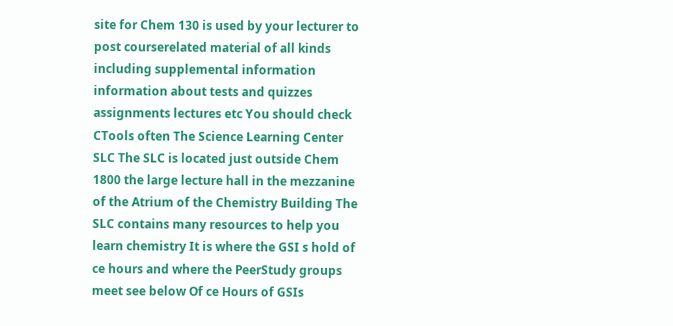site for Chem 130 is used by your lecturer to post courserelated material of all kinds including supplemental information information about tests and quizzes assignments lectures etc You should check CTools often The Science Learning Center SLC The SLC is located just outside Chem 1800 the large lecture hall in the mezzanine of the Atrium of the Chemistry Building The SLC contains many resources to help you learn chemistry It is where the GSI s hold of ce hours and where the PeerStudy groups meet see below Of ce Hours of GSIs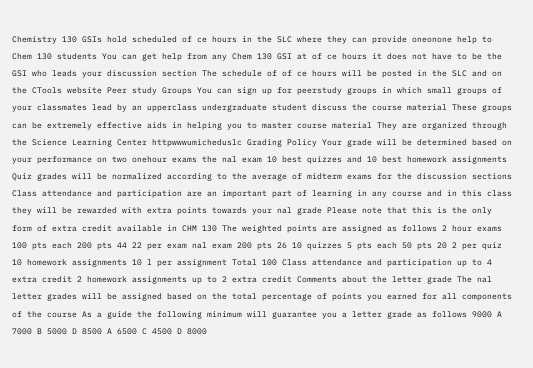Chemistry 130 GSIs hold scheduled of ce hours in the SLC where they can provide oneonone help to Chem 130 students You can get help from any Chem 130 GSI at of ce hours it does not have to be the GSI who leads your discussion section The schedule of of ce hours will be posted in the SLC and on the CTools website Peer study Groups You can sign up for peerstudy groups in which small groups of your classmates lead by an upperclass undergraduate student discuss the course material These groups can be extremely effective aids in helping you to master course material They are organized through the Science Learning Center httpwwwumicheduslc Grading Policy Your grade will be determined based on your performance on two onehour exams the nal exam 10 best quizzes and 10 best homework assignments Quiz grades will be normalized according to the average of midterm exams for the discussion sections Class attendance and participation are an important part of learning in any course and in this class they will be rewarded with extra points towards your nal grade Please note that this is the only form of extra credit available in CHM 130 The weighted points are assigned as follows 2 hour exams 100 pts each 200 pts 44 22 per exam nal exam 200 pts 26 10 quizzes 5 pts each 50 pts 20 2 per quiz 10 homework assignments 10 l per assignment Total 100 Class attendance and participation up to 4 extra credit 2 homework assignments up to 2 extra credit Comments about the letter grade The nal letter grades will be assigned based on the total percentage of points you earned for all components of the course As a guide the following minimum will guarantee you a letter grade as follows 9000 A 7000 B 5000 D 8500 A 6500 C 4500 D 8000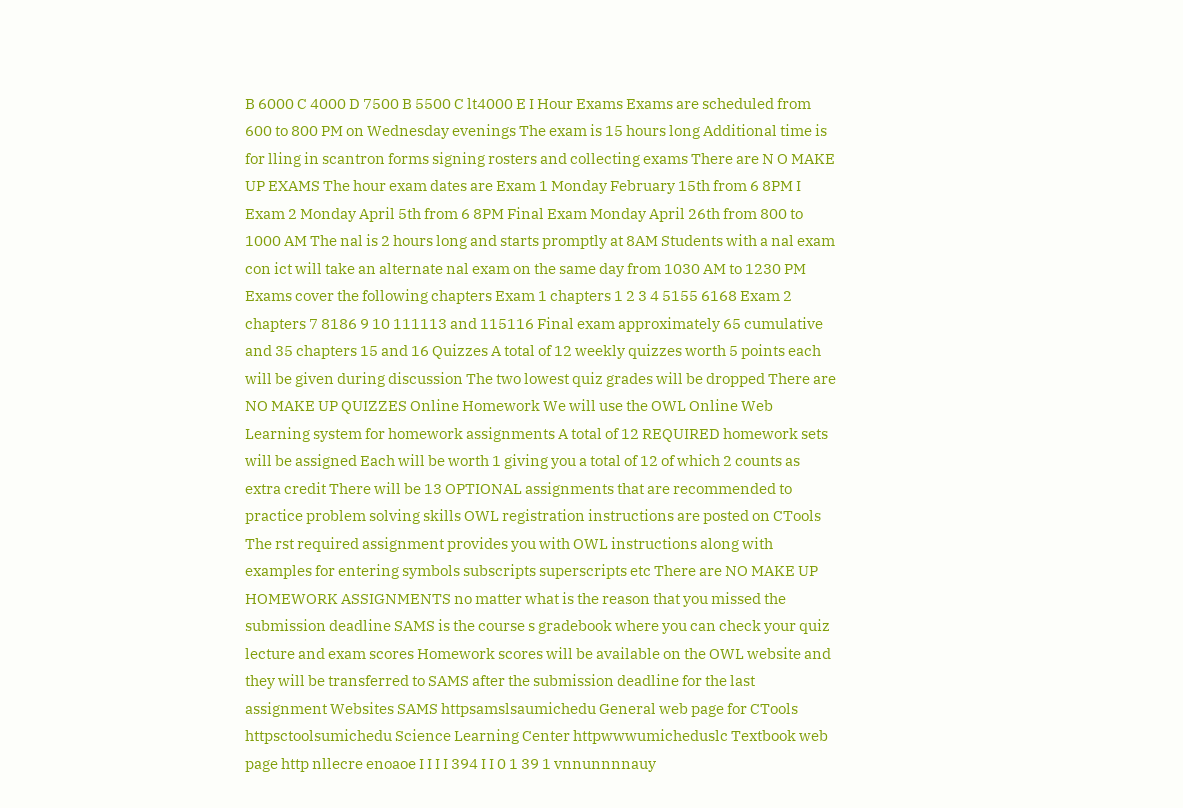B 6000 C 4000 D 7500 B 5500 C lt4000 E I Hour Exams Exams are scheduled from 600 to 800 PM on Wednesday evenings The exam is 15 hours long Additional time is for lling in scantron forms signing rosters and collecting exams There are N O MAKE UP EXAMS The hour exam dates are Exam 1 Monday February 15th from 6 8PM I Exam 2 Monday April 5th from 6 8PM Final Exam Monday April 26th from 800 to 1000 AM The nal is 2 hours long and starts promptly at 8AM Students with a nal exam con ict will take an alternate nal exam on the same day from 1030 AM to 1230 PM Exams cover the following chapters Exam 1 chapters 1 2 3 4 5155 6168 Exam 2 chapters 7 8186 9 10 111113 and 115116 Final exam approximately 65 cumulative and 35 chapters 15 and 16 Quizzes A total of 12 weekly quizzes worth 5 points each will be given during discussion The two lowest quiz grades will be dropped There are NO MAKE UP QUIZZES Online Homework We will use the OWL Online Web Learning system for homework assignments A total of 12 REQUIRED homework sets will be assigned Each will be worth 1 giving you a total of 12 of which 2 counts as extra credit There will be 13 OPTIONAL assignments that are recommended to practice problem solving skills OWL registration instructions are posted on CTools The rst required assignment provides you with OWL instructions along with examples for entering symbols subscripts superscripts etc There are NO MAKE UP HOMEWORK ASSIGNMENTS no matter what is the reason that you missed the submission deadline SAMS is the course s gradebook where you can check your quiz lecture and exam scores Homework scores will be available on the OWL website and they will be transferred to SAMS after the submission deadline for the last assignment Websites SAMS httpsamslsaumichedu General web page for CTools httpsctoolsumichedu Science Learning Center httpwwwumicheduslc Textbook web page http nllecre enoaoe I I I I 394 I I 0 1 39 1 vnnunnnnauy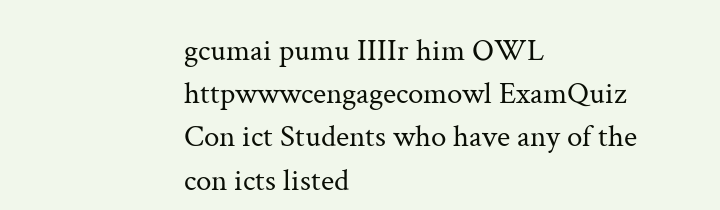gcumai pumu IIIIr him OWL httpwwwcengagecomowl ExamQuiz Con ict Students who have any of the con icts listed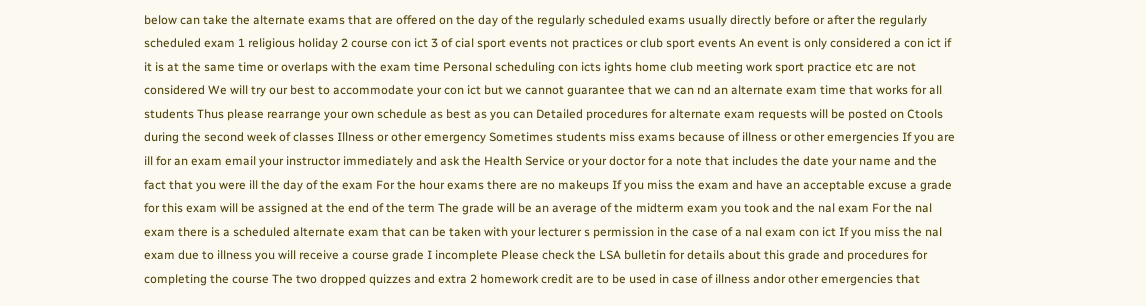below can take the alternate exams that are offered on the day of the regularly scheduled exams usually directly before or after the regularly scheduled exam 1 religious holiday 2 course con ict 3 of cial sport events not practices or club sport events An event is only considered a con ict if it is at the same time or overlaps with the exam time Personal scheduling con icts ights home club meeting work sport practice etc are not considered We will try our best to accommodate your con ict but we cannot guarantee that we can nd an alternate exam time that works for all students Thus please rearrange your own schedule as best as you can Detailed procedures for alternate exam requests will be posted on Ctools during the second week of classes Illness or other emergency Sometimes students miss exams because of illness or other emergencies If you are ill for an exam email your instructor immediately and ask the Health Service or your doctor for a note that includes the date your name and the fact that you were ill the day of the exam For the hour exams there are no makeups If you miss the exam and have an acceptable excuse a grade for this exam will be assigned at the end of the term The grade will be an average of the midterm exam you took and the nal exam For the nal exam there is a scheduled alternate exam that can be taken with your lecturer s permission in the case of a nal exam con ict If you miss the nal exam due to illness you will receive a course grade I incomplete Please check the LSA bulletin for details about this grade and procedures for completing the course The two dropped quizzes and extra 2 homework credit are to be used in case of illness andor other emergencies that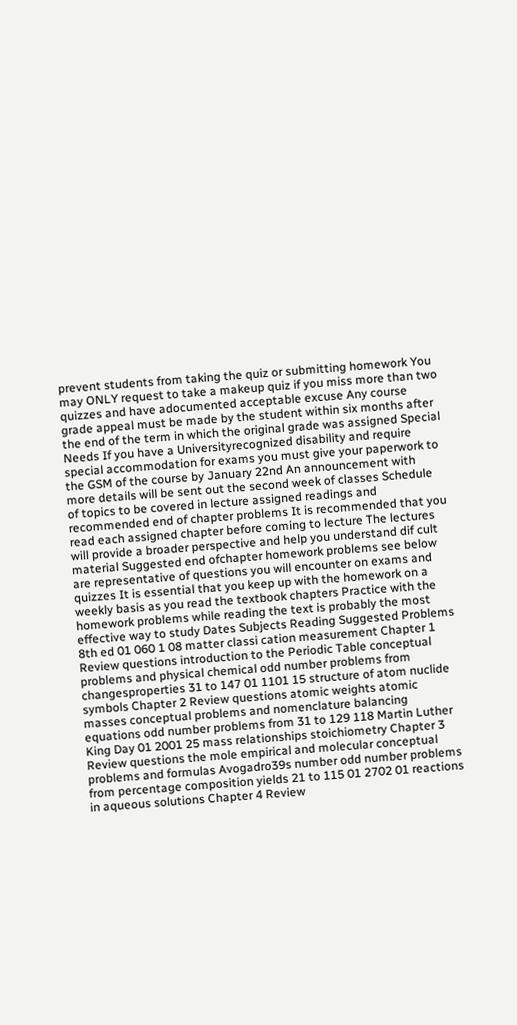prevent students from taking the quiz or submitting homework You may ONLY request to take a makeup quiz if you miss more than two quizzes and have adocumented acceptable excuse Any course grade appeal must be made by the student within six months after the end of the term in which the original grade was assigned Special Needs If you have a Universityrecognized disability and require special accommodation for exams you must give your paperwork to the GSM of the course by January 22nd An announcement with more details will be sent out the second week of classes Schedule of topics to be covered in lecture assigned readings and recommended end of chapter problems It is recommended that you read each assigned chapter before coming to lecture The lectures will provide a broader perspective and help you understand dif cult material Suggested end ofchapter homework problems see below are representative of questions you will encounter on exams and quizzes It is essential that you keep up with the homework on a weekly basis as you read the textbook chapters Practice with the homework problems while reading the text is probably the most effective way to study Dates Subjects Reading Suggested Problems 8th ed 01 060 1 08 matter classi cation measurement Chapter 1 Review questions introduction to the Periodic Table conceptual problems and physical chemical odd number problems from changesproperties 31 to 147 01 1101 15 structure of atom nuclide symbols Chapter 2 Review questions atomic weights atomic masses conceptual problems and nomenclature balancing equations odd number problems from 31 to 129 118 Martin Luther King Day 01 2001 25 mass relationships stoichiometry Chapter 3 Review questions the mole empirical and molecular conceptual problems and formulas Avogadro39s number odd number problems from percentage composition yields 21 to 115 01 2702 01 reactions in aqueous solutions Chapter 4 Review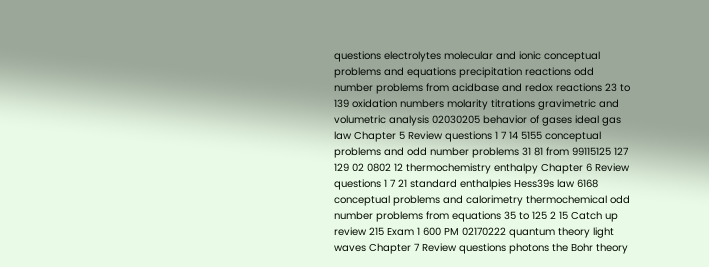questions electrolytes molecular and ionic conceptual problems and equations precipitation reactions odd number problems from acidbase and redox reactions 23 to 139 oxidation numbers molarity titrations gravimetric and volumetric analysis 02030205 behavior of gases ideal gas law Chapter 5 Review questions 1 7 14 5155 conceptual problems and odd number problems 31 81 from 99115125 127 129 02 0802 12 thermochemistry enthalpy Chapter 6 Review questions 1 7 21 standard enthalpies Hess39s law 6168 conceptual problems and calorimetry thermochemical odd number problems from equations 35 to 125 2 15 Catch up review 215 Exam 1 600 PM 02170222 quantum theory light waves Chapter 7 Review questions photons the Bohr theory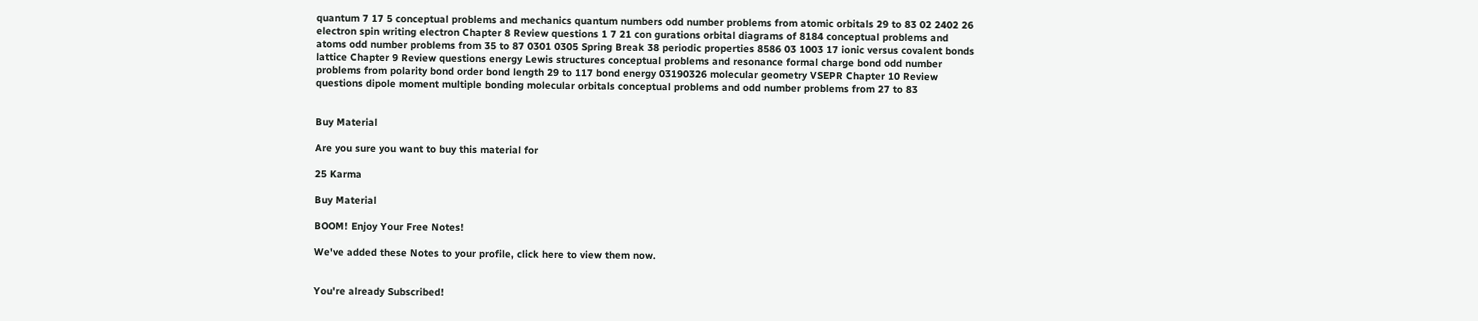quantum 7 17 5 conceptual problems and mechanics quantum numbers odd number problems from atomic orbitals 29 to 83 02 2402 26 electron spin writing electron Chapter 8 Review questions 1 7 21 con gurations orbital diagrams of 8184 conceptual problems and atoms odd number problems from 35 to 87 0301 0305 Spring Break 38 periodic properties 8586 03 1003 17 ionic versus covalent bonds lattice Chapter 9 Review questions energy Lewis structures conceptual problems and resonance formal charge bond odd number problems from polarity bond order bond length 29 to 117 bond energy 03190326 molecular geometry VSEPR Chapter 10 Review questions dipole moment multiple bonding molecular orbitals conceptual problems and odd number problems from 27 to 83


Buy Material

Are you sure you want to buy this material for

25 Karma

Buy Material

BOOM! Enjoy Your Free Notes!

We've added these Notes to your profile, click here to view them now.


You're already Subscribed!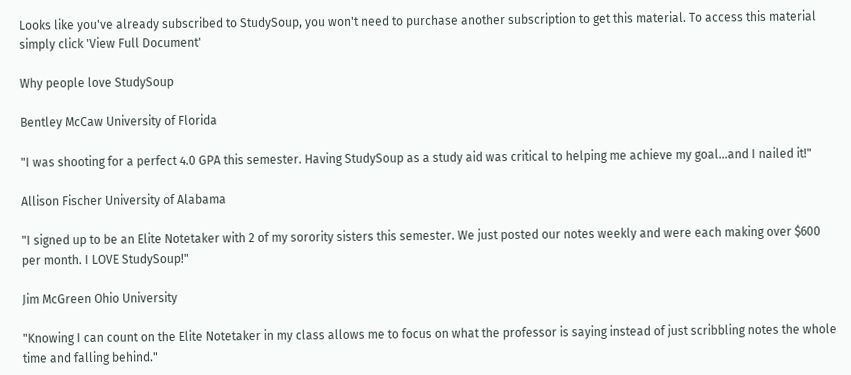Looks like you've already subscribed to StudySoup, you won't need to purchase another subscription to get this material. To access this material simply click 'View Full Document'

Why people love StudySoup

Bentley McCaw University of Florida

"I was shooting for a perfect 4.0 GPA this semester. Having StudySoup as a study aid was critical to helping me achieve my goal...and I nailed it!"

Allison Fischer University of Alabama

"I signed up to be an Elite Notetaker with 2 of my sorority sisters this semester. We just posted our notes weekly and were each making over $600 per month. I LOVE StudySoup!"

Jim McGreen Ohio University

"Knowing I can count on the Elite Notetaker in my class allows me to focus on what the professor is saying instead of just scribbling notes the whole time and falling behind."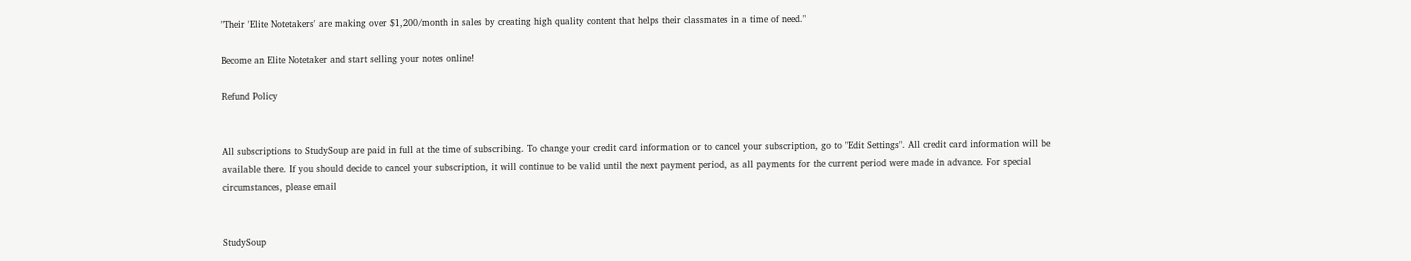"Their 'Elite Notetakers' are making over $1,200/month in sales by creating high quality content that helps their classmates in a time of need."

Become an Elite Notetaker and start selling your notes online!

Refund Policy


All subscriptions to StudySoup are paid in full at the time of subscribing. To change your credit card information or to cancel your subscription, go to "Edit Settings". All credit card information will be available there. If you should decide to cancel your subscription, it will continue to be valid until the next payment period, as all payments for the current period were made in advance. For special circumstances, please email


StudySoup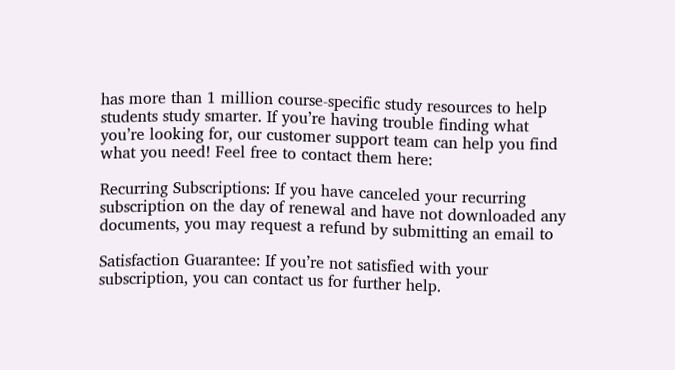has more than 1 million course-specific study resources to help students study smarter. If you’re having trouble finding what you’re looking for, our customer support team can help you find what you need! Feel free to contact them here:

Recurring Subscriptions: If you have canceled your recurring subscription on the day of renewal and have not downloaded any documents, you may request a refund by submitting an email to

Satisfaction Guarantee: If you’re not satisfied with your subscription, you can contact us for further help.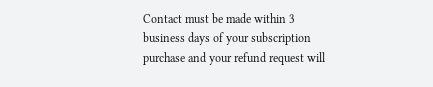Contact must be made within 3 business days of your subscription purchase and your refund request will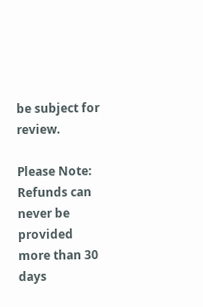be subject for review.

Please Note: Refunds can never be provided more than 30 days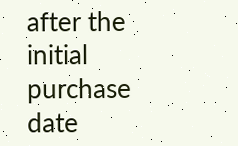after the initial purchase date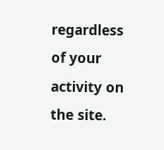regardless of your activity on the site.